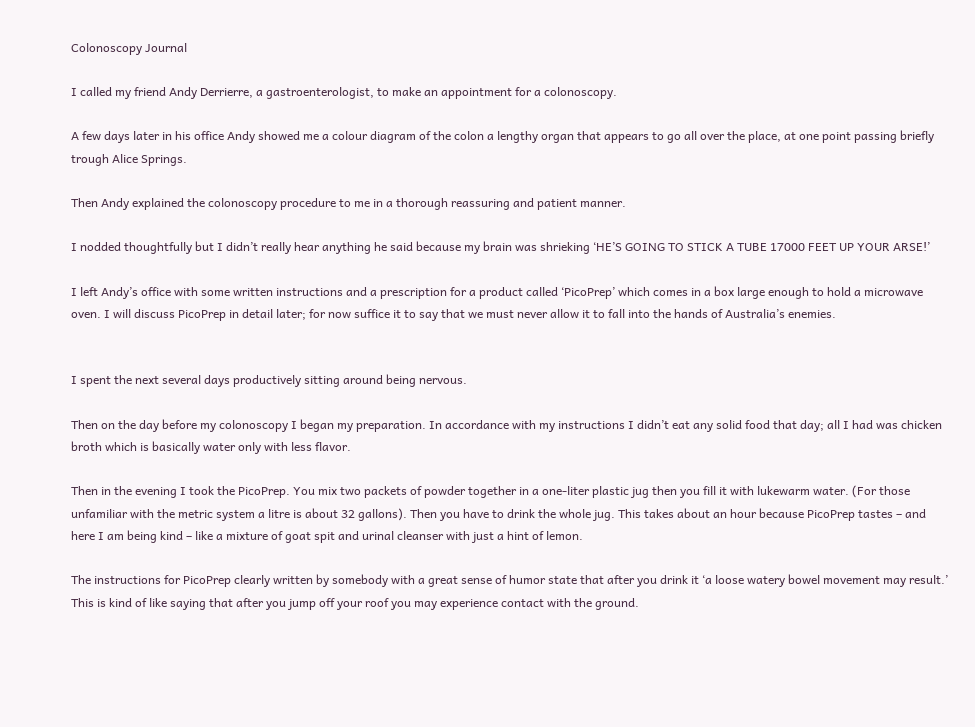Colonoscopy Journal

I called my friend Andy Derrierre, a gastroenterologist, to make an appointment for a colonoscopy.

A few days later in his office Andy showed me a colour diagram of the colon a lengthy organ that appears to go all over the place, at one point passing briefly trough Alice Springs.

Then Andy explained the colonoscopy procedure to me in a thorough reassuring and patient manner.

I nodded thoughtfully but I didn’t really hear anything he said because my brain was shrieking ‘HE’S GOING TO STICK A TUBE 17000 FEET UP YOUR ARSE!’

I left Andy’s office with some written instructions and a prescription for a product called ‘PicoPrep’ which comes in a box large enough to hold a microwave oven. I will discuss PicoPrep in detail later; for now suffice it to say that we must never allow it to fall into the hands of Australia’s enemies.


I spent the next several days productively sitting around being nervous.

Then on the day before my colonoscopy I began my preparation. In accordance with my instructions I didn’t eat any solid food that day; all I had was chicken broth which is basically water only with less flavor.

Then in the evening I took the PicoPrep. You mix two packets of powder together in a one-liter plastic jug then you fill it with lukewarm water. (For those unfamiliar with the metric system a litre is about 32 gallons). Then you have to drink the whole jug. This takes about an hour because PicoPrep tastes – and here I am being kind – like a mixture of goat spit and urinal cleanser with just a hint of lemon.

The instructions for PicoPrep clearly written by somebody with a great sense of humor state that after you drink it ‘a loose watery bowel movement may result.’ This is kind of like saying that after you jump off your roof you may experience contact with the ground.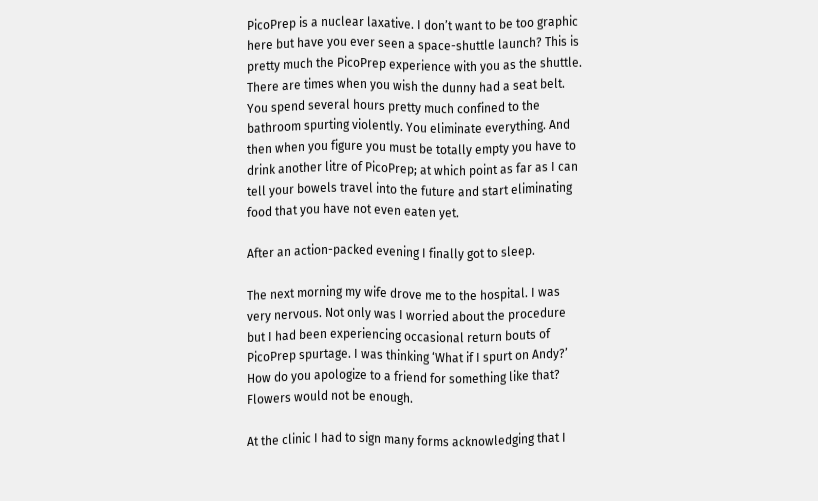PicoPrep is a nuclear laxative. I don’t want to be too graphic here but have you ever seen a space-shuttle launch? This is pretty much the PicoPrep experience with you as the shuttle. There are times when you wish the dunny had a seat belt. You spend several hours pretty much confined to the bathroom spurting violently. You eliminate everything. And then when you figure you must be totally empty you have to drink another litre of PicoPrep; at which point as far as I can tell your bowels travel into the future and start eliminating food that you have not even eaten yet.

After an action-packed evening I finally got to sleep.

The next morning my wife drove me to the hospital. I was very nervous. Not only was I worried about the procedure but I had been experiencing occasional return bouts of PicoPrep spurtage. I was thinking ‘What if I spurt on Andy?’ How do you apologize to a friend for something like that? Flowers would not be enough.

At the clinic I had to sign many forms acknowledging that I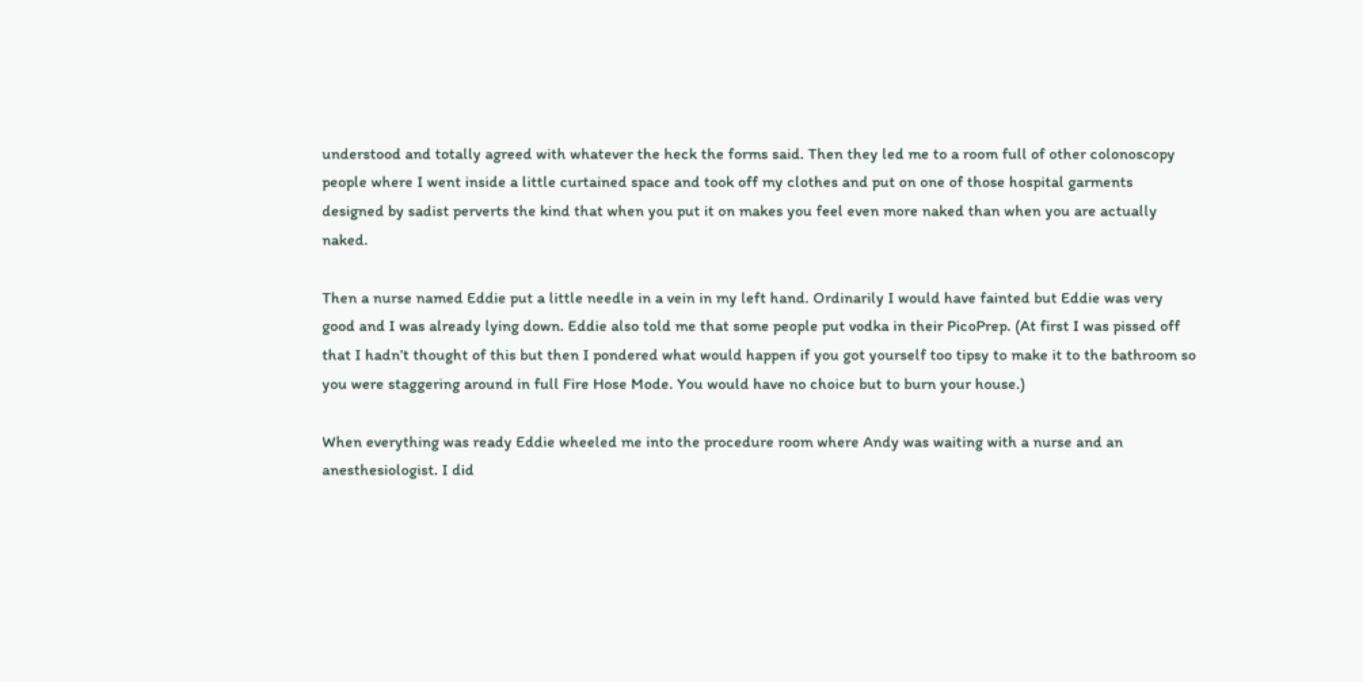understood and totally agreed with whatever the heck the forms said. Then they led me to a room full of other colonoscopy people where I went inside a little curtained space and took off my clothes and put on one of those hospital garments designed by sadist perverts the kind that when you put it on makes you feel even more naked than when you are actually naked.

Then a nurse named Eddie put a little needle in a vein in my left hand. Ordinarily I would have fainted but Eddie was very good and I was already lying down. Eddie also told me that some people put vodka in their PicoPrep. (At first I was pissed off that I hadn’t thought of this but then I pondered what would happen if you got yourself too tipsy to make it to the bathroom so you were staggering around in full Fire Hose Mode. You would have no choice but to burn your house.)

When everything was ready Eddie wheeled me into the procedure room where Andy was waiting with a nurse and an anesthesiologist. I did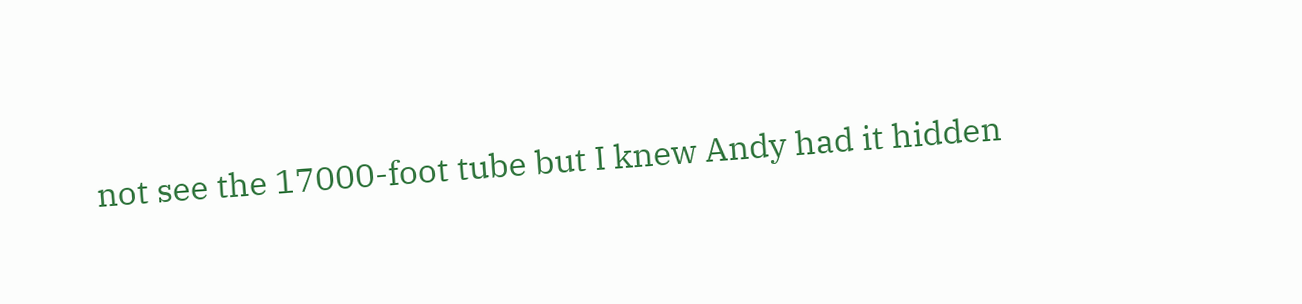not see the 17000-foot tube but I knew Andy had it hidden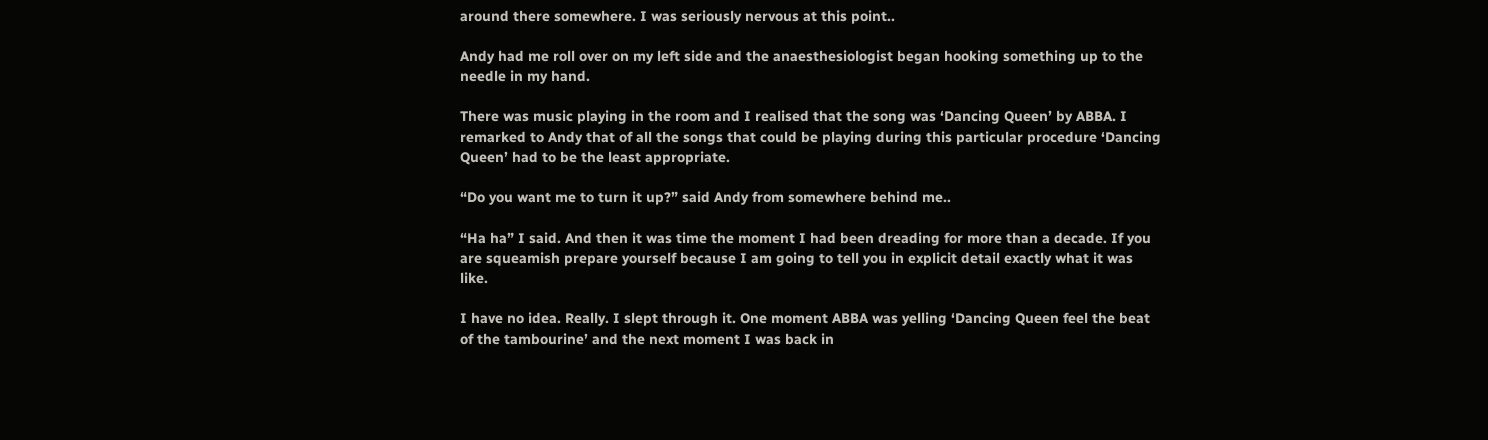around there somewhere. I was seriously nervous at this point..

Andy had me roll over on my left side and the anaesthesiologist began hooking something up to the needle in my hand.

There was music playing in the room and I realised that the song was ‘Dancing Queen’ by ABBA. I remarked to Andy that of all the songs that could be playing during this particular procedure ‘Dancing Queen’ had to be the least appropriate.

“Do you want me to turn it up?” said Andy from somewhere behind me..

“Ha ha” I said. And then it was time the moment I had been dreading for more than a decade. If you are squeamish prepare yourself because I am going to tell you in explicit detail exactly what it was like.

I have no idea. Really. I slept through it. One moment ABBA was yelling ‘Dancing Queen feel the beat of the tambourine’ and the next moment I was back in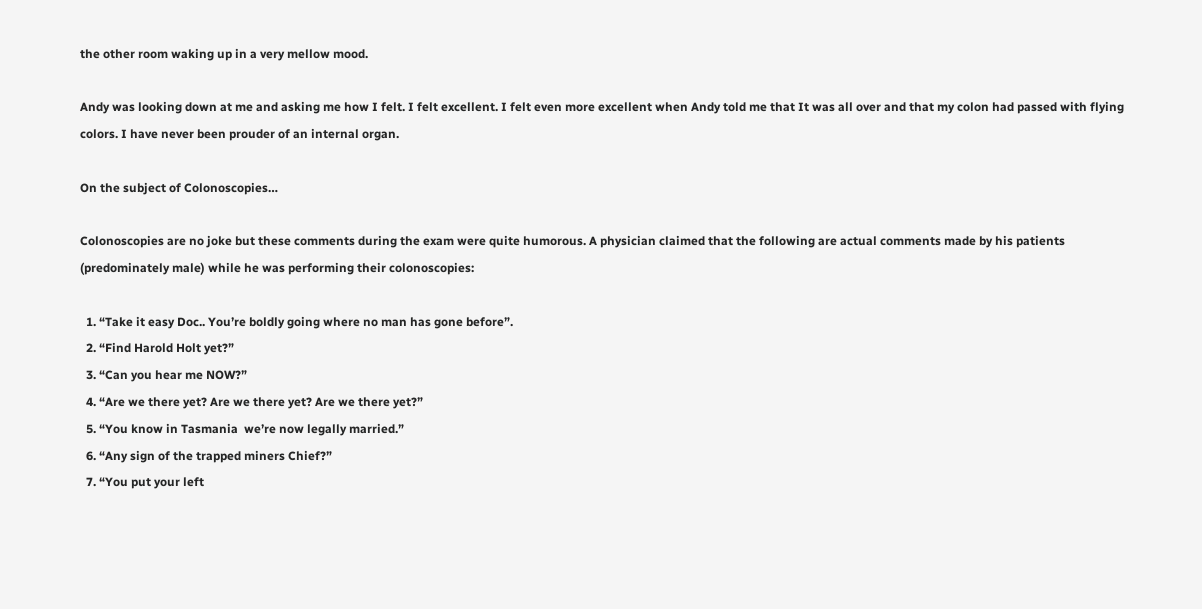the other room waking up in a very mellow mood.

Andy was looking down at me and asking me how I felt. I felt excellent. I felt even more excellent when Andy told me that It was all over and that my colon had passed with flying colors. I have never been prouder of an internal organ.

On the subject of Colonoscopies…

Colonoscopies are no joke but these comments during the exam were quite humorous. A physician claimed that the following are actual comments made by his patients (predominately male) while he was performing their colonoscopies:

  1. “Take it easy Doc.. You’re boldly going where no man has gone before”.
  2. “Find Harold Holt yet?”
  3. “Can you hear me NOW?”
  4. “Are we there yet? Are we there yet? Are we there yet?”
  5. “You know in Tasmania  we’re now legally married.”
  6. “Any sign of the trapped miners Chief?”
  7. “You put your left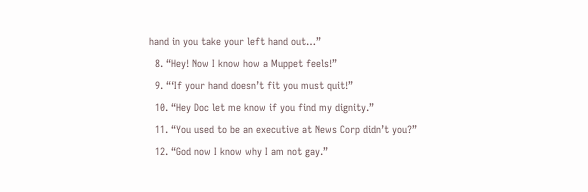hand in you take your left hand out…”
  8. “Hey! Now I know how a Muppet feels!”
  9. “‘If your hand doesn’t fit you must quit!”
  10. “Hey Doc let me know if you find my dignity.”
  11. “You used to be an executive at News Corp didn’t you?”
  12. “God now I know why I am not gay.”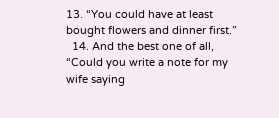13. “You could have at least bought flowers and dinner first.”
  14. And the best one of all, “Could you write a note for my wife saying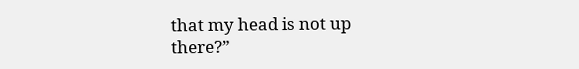that my head is not up there?”